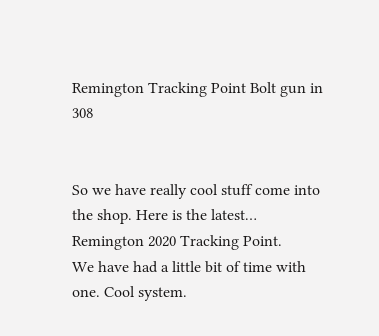Remington Tracking Point Bolt gun in 308


So we have really cool stuff come into the shop. Here is the latest… Remington 2020 Tracking Point.
We have had a little bit of time with one. Cool system.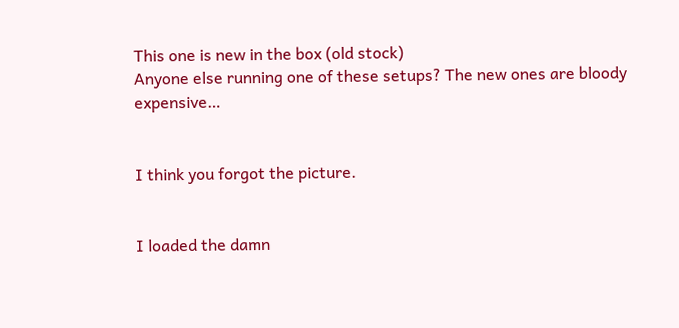This one is new in the box (old stock)
Anyone else running one of these setups? The new ones are bloody expensive…


I think you forgot the picture.


I loaded the damn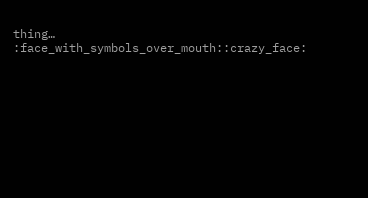thing… :face_with_symbols_over_mouth::crazy_face: